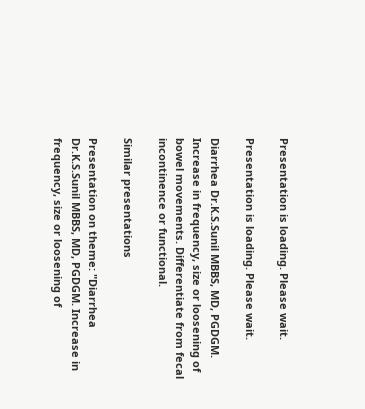Presentation is loading. Please wait.

Presentation is loading. Please wait.

Diarrhea Dr.K.S.Sunil MBBS, MD, PGDGM. Increase in frequency, size or loosening of bowel movements. Differentiate from fecal incontinence or functional.

Similar presentations

Presentation on theme: "Diarrhea Dr.K.S.Sunil MBBS, MD, PGDGM. Increase in frequency, size or loosening of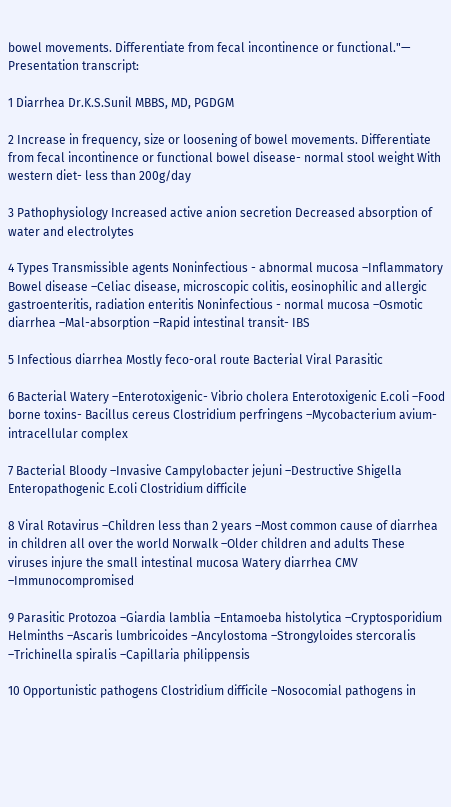bowel movements. Differentiate from fecal incontinence or functional."— Presentation transcript:

1 Diarrhea Dr.K.S.Sunil MBBS, MD, PGDGM

2 Increase in frequency, size or loosening of bowel movements. Differentiate from fecal incontinence or functional bowel disease- normal stool weight With western diet- less than 200g/day

3 Pathophysiology Increased active anion secretion Decreased absorption of water and electrolytes

4 Types Transmissible agents Noninfectious - abnormal mucosa –Inflammatory Bowel disease –Celiac disease, microscopic colitis, eosinophilic and allergic gastroenteritis, radiation enteritis Noninfectious - normal mucosa –Osmotic diarrhea –Mal-absorption –Rapid intestinal transit- IBS

5 Infectious diarrhea Mostly feco-oral route Bacterial Viral Parasitic

6 Bacterial Watery –Enterotoxigenic- Vibrio cholera Enterotoxigenic E.coli –Food borne toxins- Bacillus cereus Clostridium perfringens –Mycobacterium avium-intracellular complex

7 Bacterial Bloody –Invasive Campylobacter jejuni –Destructive Shigella Enteropathogenic E.coli Clostridium difficile

8 Viral Rotavirus –Children less than 2 years –Most common cause of diarrhea in children all over the world Norwalk –Older children and adults These viruses injure the small intestinal mucosa Watery diarrhea CMV –Immunocompromised

9 Parasitic Protozoa –Giardia lamblia –Entamoeba histolytica –Cryptosporidium Helminths –Ascaris lumbricoides –Ancylostoma –Strongyloides stercoralis –Trichinella spiralis –Capillaria philippensis

10 Opportunistic pathogens Clostridium difficile –Nosocomial pathogens in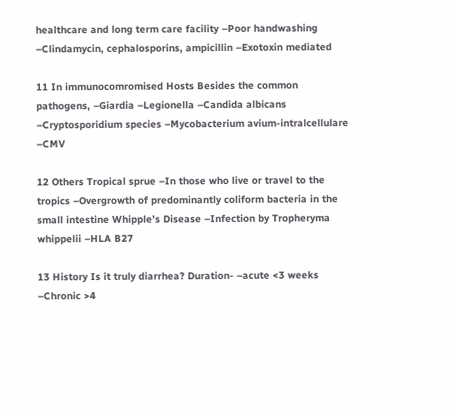healthcare and long term care facility –Poor handwashing –Clindamycin, cephalosporins, ampicillin –Exotoxin mediated

11 In immunocomromised Hosts Besides the common pathogens, –Giardia –Legionella –Candida albicans –Cryptosporidium species –Mycobacterium avium-intralcellulare –CMV

12 Others Tropical sprue –In those who live or travel to the tropics –Overgrowth of predominantly coliform bacteria in the small intestine Whipple’s Disease –Infection by Tropheryma whippelii –HLA B27

13 History Is it truly diarrhea? Duration- –acute <3 weeks –Chronic >4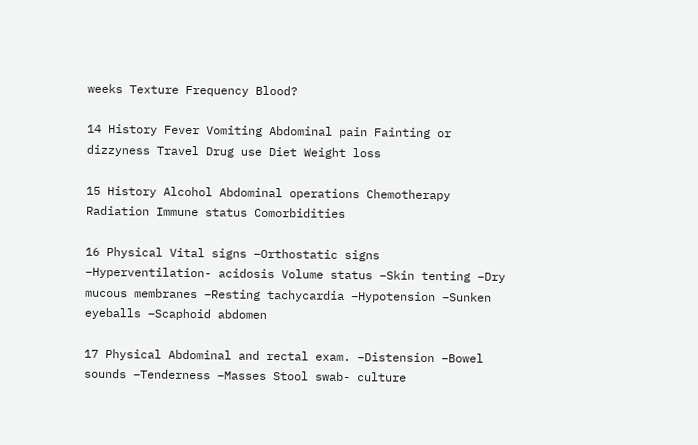weeks Texture Frequency Blood?

14 History Fever Vomiting Abdominal pain Fainting or dizzyness Travel Drug use Diet Weight loss

15 History Alcohol Abdominal operations Chemotherapy Radiation Immune status Comorbidities

16 Physical Vital signs –Orthostatic signs –Hyperventilation- acidosis Volume status –Skin tenting –Dry mucous membranes –Resting tachycardia –Hypotension –Sunken eyeballs –Scaphoid abdomen

17 Physical Abdominal and rectal exam. –Distension –Bowel sounds –Tenderness –Masses Stool swab- culture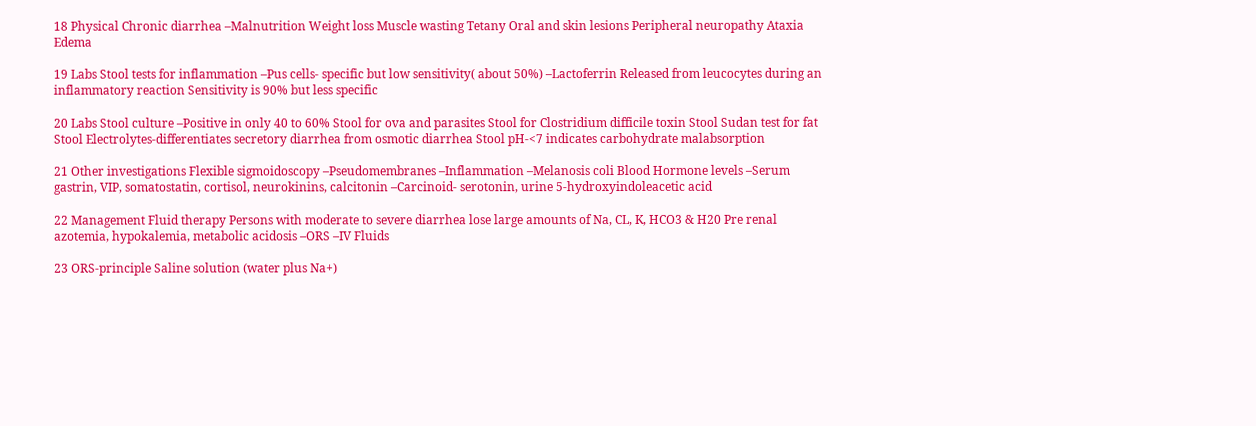18 Physical Chronic diarrhea –Malnutrition Weight loss Muscle wasting Tetany Oral and skin lesions Peripheral neuropathy Ataxia Edema

19 Labs Stool tests for inflammation –Pus cells- specific but low sensitivity( about 50%) –Lactoferrin Released from leucocytes during an inflammatory reaction Sensitivity is 90% but less specific

20 Labs Stool culture –Positive in only 40 to 60% Stool for ova and parasites Stool for Clostridium difficile toxin Stool Sudan test for fat Stool Electrolytes-differentiates secretory diarrhea from osmotic diarrhea Stool pH-<7 indicates carbohydrate malabsorption

21 Other investigations Flexible sigmoidoscopy –Pseudomembranes –Inflammation –Melanosis coli Blood Hormone levels –Serum gastrin, VIP, somatostatin, cortisol, neurokinins, calcitonin –Carcinoid- serotonin, urine 5-hydroxyindoleacetic acid

22 Management Fluid therapy Persons with moderate to severe diarrhea lose large amounts of Na, CL, K, HCO3 & H20 Pre renal azotemia, hypokalemia, metabolic acidosis –ORS –IV Fluids

23 ORS-principle Saline solution (water plus Na+)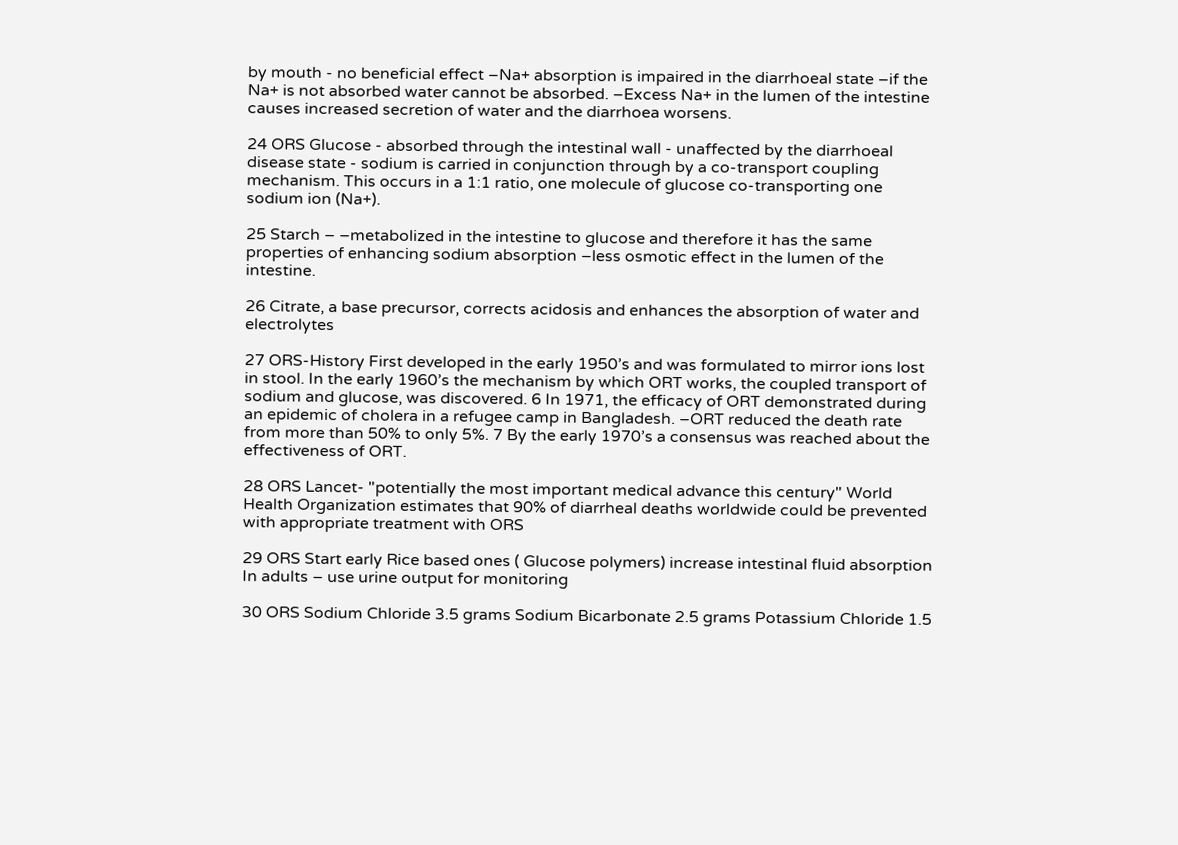by mouth - no beneficial effect –Na+ absorption is impaired in the diarrhoeal state –if the Na+ is not absorbed water cannot be absorbed. –Excess Na+ in the lumen of the intestine causes increased secretion of water and the diarrhoea worsens.

24 ORS Glucose - absorbed through the intestinal wall - unaffected by the diarrhoeal disease state - sodium is carried in conjunction through by a co-transport coupling mechanism. This occurs in a 1:1 ratio, one molecule of glucose co-transporting one sodium ion (Na+).

25 Starch – –metabolized in the intestine to glucose and therefore it has the same properties of enhancing sodium absorption –less osmotic effect in the lumen of the intestine.

26 Citrate, a base precursor, corrects acidosis and enhances the absorption of water and electrolytes

27 ORS-History First developed in the early 1950’s and was formulated to mirror ions lost in stool. In the early 1960’s the mechanism by which ORT works, the coupled transport of sodium and glucose, was discovered. 6 In 1971, the efficacy of ORT demonstrated during an epidemic of cholera in a refugee camp in Bangladesh. –ORT reduced the death rate from more than 50% to only 5%. 7 By the early 1970’s a consensus was reached about the effectiveness of ORT.

28 ORS Lancet- "potentially the most important medical advance this century" World Health Organization estimates that 90% of diarrheal deaths worldwide could be prevented with appropriate treatment with ORS

29 ORS Start early Rice based ones ( Glucose polymers) increase intestinal fluid absorption In adults – use urine output for monitoring

30 ORS Sodium Chloride 3.5 grams Sodium Bicarbonate 2.5 grams Potassium Chloride 1.5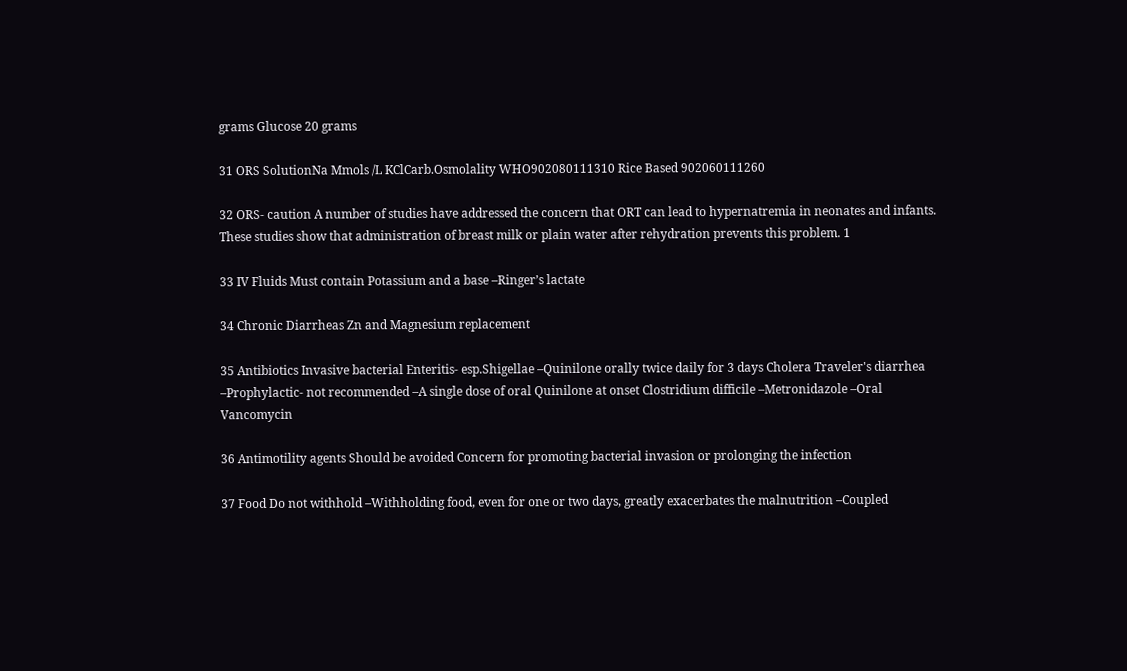grams Glucose 20 grams

31 ORS SolutionNa Mmols /L KClCarb.Osmolality WHO902080111310 Rice Based 902060111260

32 ORS- caution A number of studies have addressed the concern that ORT can lead to hypernatremia in neonates and infants. These studies show that administration of breast milk or plain water after rehydration prevents this problem. 1

33 IV Fluids Must contain Potassium and a base –Ringer’s lactate

34 Chronic Diarrheas Zn and Magnesium replacement

35 Antibiotics Invasive bacterial Enteritis- esp.Shigellae –Quinilone orally twice daily for 3 days Cholera Traveler's diarrhea –Prophylactic- not recommended –A single dose of oral Quinilone at onset Clostridium difficile –Metronidazole –Oral Vancomycin

36 Antimotility agents Should be avoided Concern for promoting bacterial invasion or prolonging the infection

37 Food Do not withhold –Withholding food, even for one or two days, greatly exacerbates the malnutrition –Coupled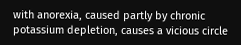with anorexia, caused partly by chronic potassium depletion, causes a vicious circle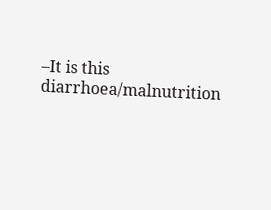–It is this diarrhoea/malnutrition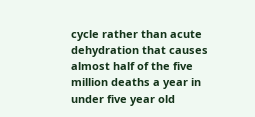cycle rather than acute dehydration that causes almost half of the five million deaths a year in under five year old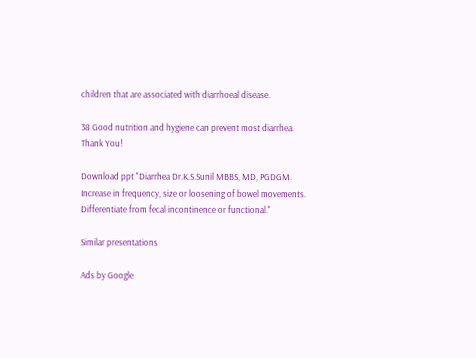children that are associated with diarrhoeal disease.

38 Good nutrition and hygiene can prevent most diarrhea. Thank You!

Download ppt "Diarrhea Dr.K.S.Sunil MBBS, MD, PGDGM. Increase in frequency, size or loosening of bowel movements. Differentiate from fecal incontinence or functional."

Similar presentations

Ads by Google